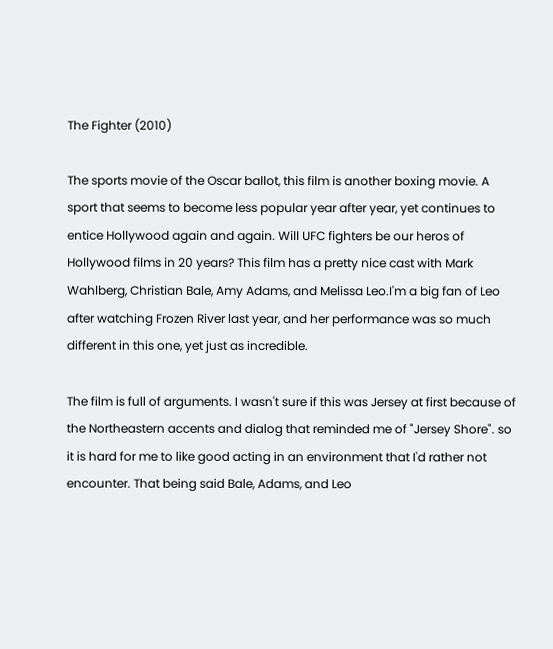The Fighter (2010)

The sports movie of the Oscar ballot, this film is another boxing movie. A sport that seems to become less popular year after year, yet continues to entice Hollywood again and again. Will UFC fighters be our heros of Hollywood films in 20 years? This film has a pretty nice cast with Mark Wahlberg, Christian Bale, Amy Adams, and Melissa Leo.I'm a big fan of Leo after watching Frozen River last year, and her performance was so much different in this one, yet just as incredible.

The film is full of arguments. I wasn't sure if this was Jersey at first because of the Northeastern accents and dialog that reminded me of "Jersey Shore". so it is hard for me to like good acting in an environment that I'd rather not encounter. That being said Bale, Adams, and Leo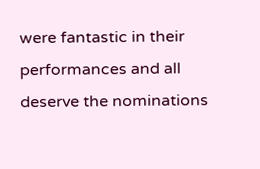were fantastic in their performances and all deserve the nominations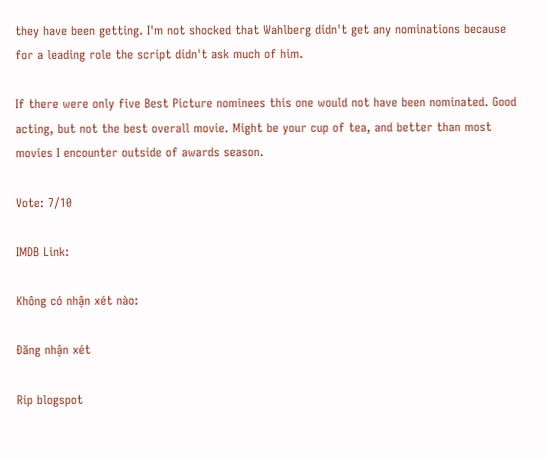they have been getting. I'm not shocked that Wahlberg didn't get any nominations because for a leading role the script didn't ask much of him.

If there were only five Best Picture nominees this one would not have been nominated. Good acting, but not the best overall movie. Might be your cup of tea, and better than most movies I encounter outside of awards season.

Vote: 7/10

IMDB Link:

Không có nhận xét nào:

Đăng nhận xét

Rip blogspot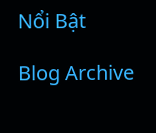Nổi Bật

Blog Archive